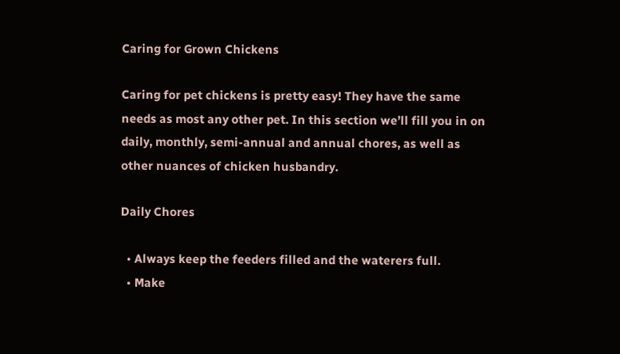Caring for Grown Chickens

Caring for pet chickens is pretty easy! They have the same needs as most any other pet. In this section we’ll fill you in on daily, monthly, semi-annual and annual chores, as well as other nuances of chicken husbandry.

Daily Chores

  • Always keep the feeders filled and the waterers full.
  • Make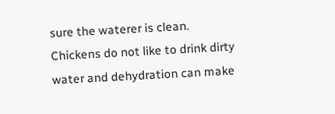sure the waterer is clean. Chickens do not like to drink dirty water and dehydration can make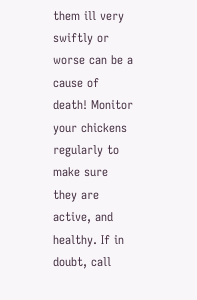them ill very swiftly or worse can be a cause of death! Monitor your chickens regularly to make sure they are active, and healthy. If in doubt, call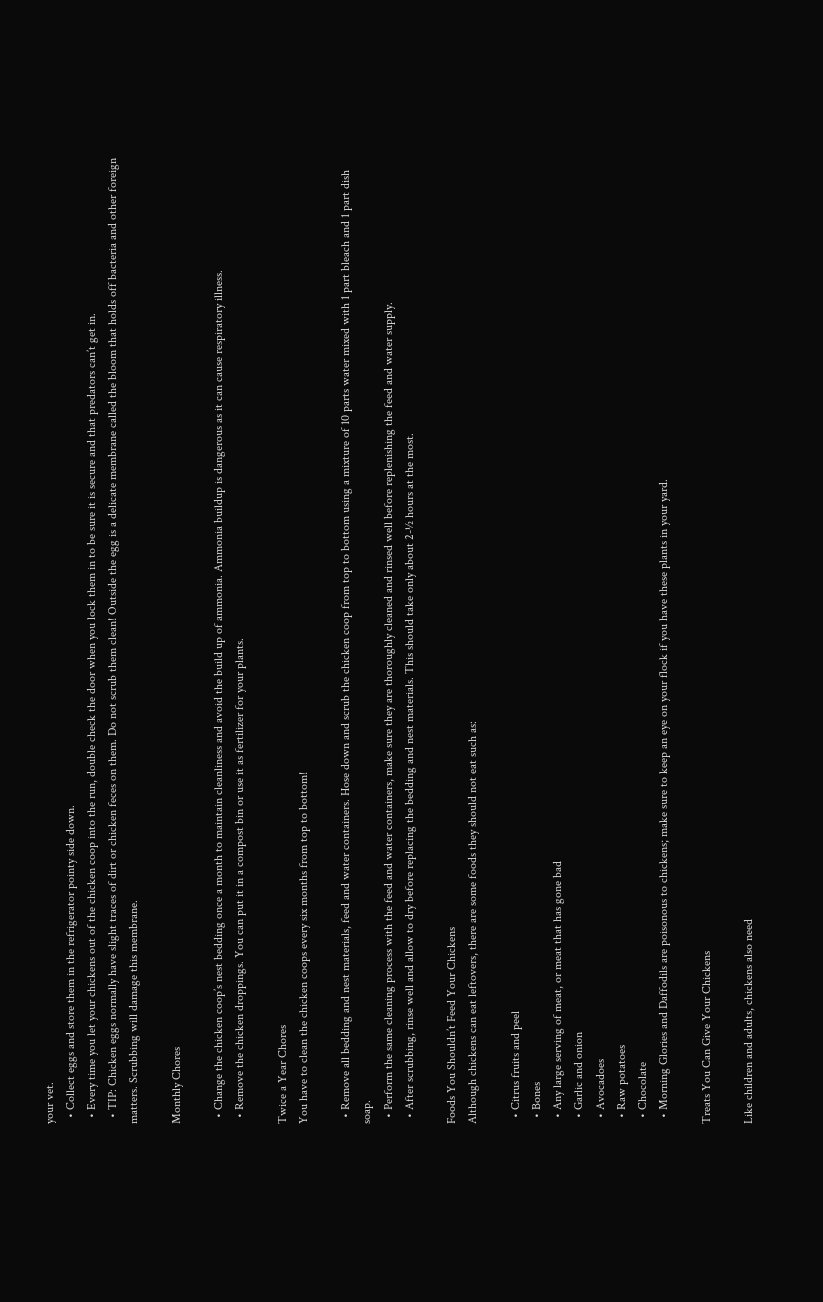your vet.
  • Collect eggs and store them in the refrigerator pointy side down.
  • Every time you let your chickens out of the chicken coop into the run, double check the door when you lock them in to be sure it is secure and that predators can’t get in.
  • TIP: Chicken eggs normally have slight traces of dirt or chicken feces on them. Do not scrub them clean! Outside the egg is a delicate membrane called the bloom that holds off bacteria and other foreign matters. Scrubbing will damage this membrane.

Monthly Chores

  • Change the chicken coop’s nest bedding once a month to maintain cleanliness and avoid the build up of ammonia. Ammonia buildup is dangerous as it can cause respiratory illness.
  • Remove the chicken droppings. You can put it in a compost bin or use it as fertilizer for your plants.

Twice a Year Chores
You have to clean the chicken coops every six months from top to bottom!

  • Remove all bedding and nest materials, feed and water containers. Hose down and scrub the chicken coop from top to bottom using a mixture of 10 parts water mixed with 1 part bleach and 1 part dish soap.
  • Perform the same cleaning process with the feed and water containers, make sure they are thoroughly cleaned and rinsed well before replenishing the feed and water supply.
  • After scrubbing, rinse well and allow to dry before replacing the bedding and nest materials. This should take only about 2-½ hours at the most.

Foods You Shouldn’t Feed Your Chickens
Although chickens can eat leftovers, there are some foods they should not eat such as:

  • Citrus fruits and peel
  • Bones
  • Any large serving of meat, or meat that has gone bad
  • Garlic and onion
  • Avocadoes
  • Raw potatoes
  • Chocolate
  • Morning Glories and Daffodils are poisonous to chickens; make sure to keep an eye on your flock if you have these plants in your yard.

Treats You Can Give Your Chickens

Like children and adults, chickens also need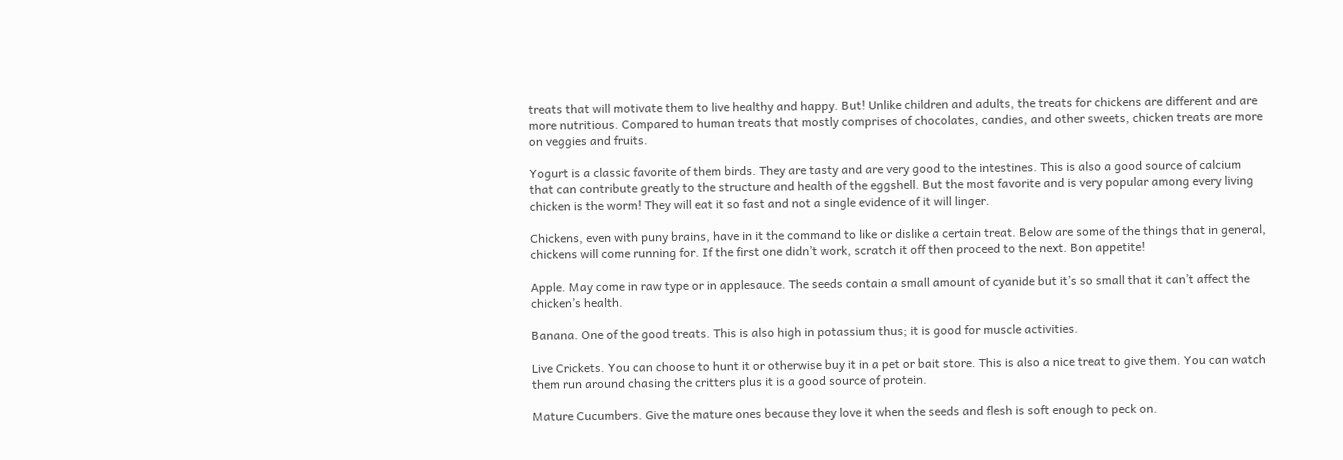treats that will motivate them to live healthy and happy. But! Unlike children and adults, the treats for chickens are different and are more nutritious. Compared to human treats that mostly comprises of chocolates, candies, and other sweets, chicken treats are more on veggies and fruits.

Yogurt is a classic favorite of them birds. They are tasty and are very good to the intestines. This is also a good source of calcium that can contribute greatly to the structure and health of the eggshell. But the most favorite and is very popular among every living chicken is the worm! They will eat it so fast and not a single evidence of it will linger.

Chickens, even with puny brains, have in it the command to like or dislike a certain treat. Below are some of the things that in general, chickens will come running for. If the first one didn’t work, scratch it off then proceed to the next. Bon appetite!

Apple. May come in raw type or in applesauce. The seeds contain a small amount of cyanide but it’s so small that it can’t affect the chicken’s health.

Banana. One of the good treats. This is also high in potassium thus; it is good for muscle activities.

Live Crickets. You can choose to hunt it or otherwise buy it in a pet or bait store. This is also a nice treat to give them. You can watch them run around chasing the critters plus it is a good source of protein.

Mature Cucumbers. Give the mature ones because they love it when the seeds and flesh is soft enough to peck on.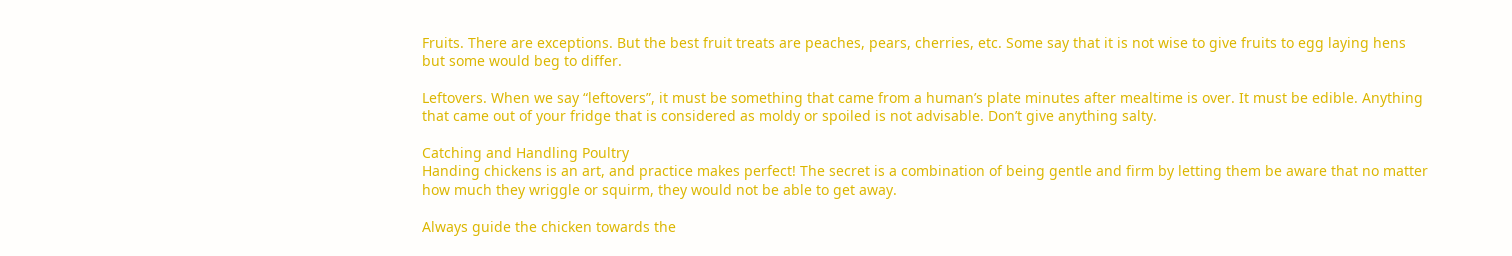Fruits. There are exceptions. But the best fruit treats are peaches, pears, cherries, etc. Some say that it is not wise to give fruits to egg laying hens but some would beg to differ.

Leftovers. When we say “leftovers”, it must be something that came from a human’s plate minutes after mealtime is over. It must be edible. Anything that came out of your fridge that is considered as moldy or spoiled is not advisable. Don’t give anything salty.

Catching and Handling Poultry
Handing chickens is an art, and practice makes perfect! The secret is a combination of being gentle and firm by letting them be aware that no matter how much they wriggle or squirm, they would not be able to get away.

Always guide the chicken towards the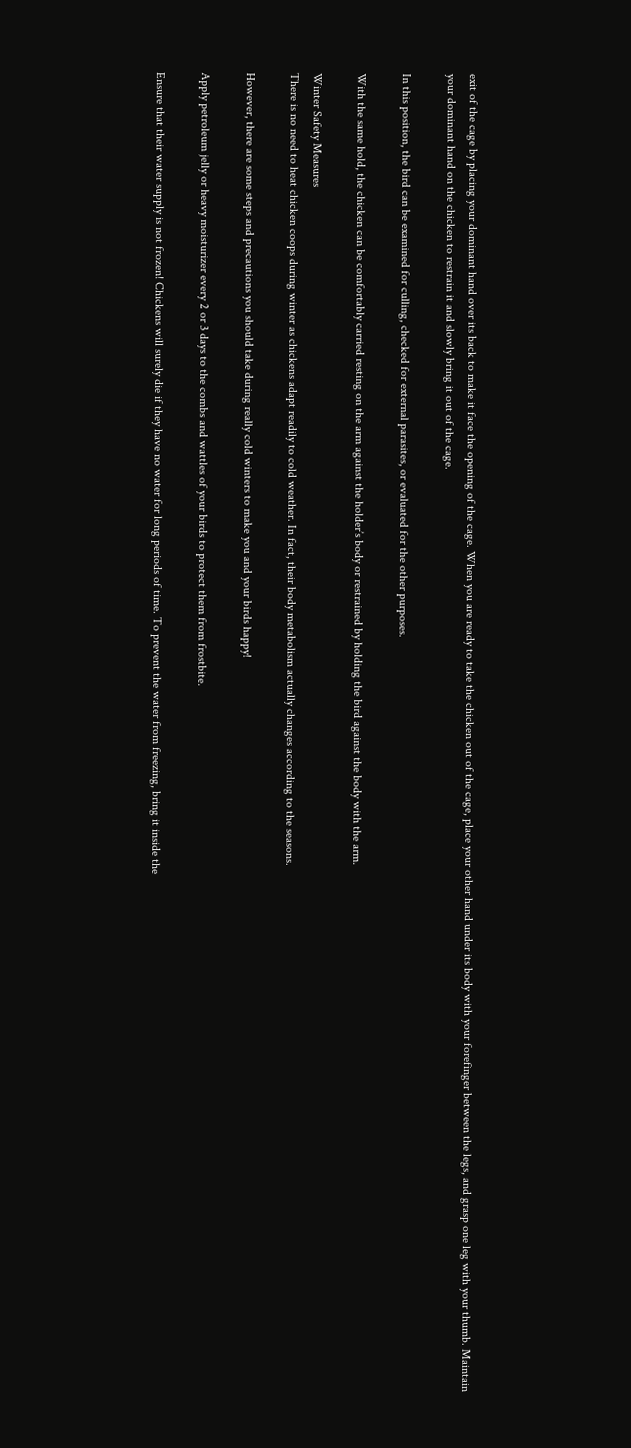exit of the cage by placing your dominant hand over its back to make it face the opening of the cage. When you are ready to take the chicken out of the cage, place your other hand under its body with your forefinger between the legs, and grasp one leg with your thumb. Maintain your dominant hand on the chicken to restrain it and slowly bring it out of the cage.

In this position, the bird can be examined for culling, checked for external parasites, or evaluated for the other purposes.

With the same hold, the chicken can be comfortably carried resting on the arm against the holder’s body or restrained by holding the bird against the body with the arm.

Winter Safety Measures
There is no need to heat chicken coops during winter as chickens adapt readily to cold weather. In fact, their body metabolism actually changes according to the seasons.

However, there are some steps and precautions you should take during really cold winters to make you and your birds happy!

Apply petroleum jelly or heavy moisturizer every 2 or 3 days to the combs and wattles of your birds to protect them from frostbite.

Ensure that their water supply is not frozen! Chickens will surely die if they have no water for long periods of time. To prevent the water from freezing, bring it inside the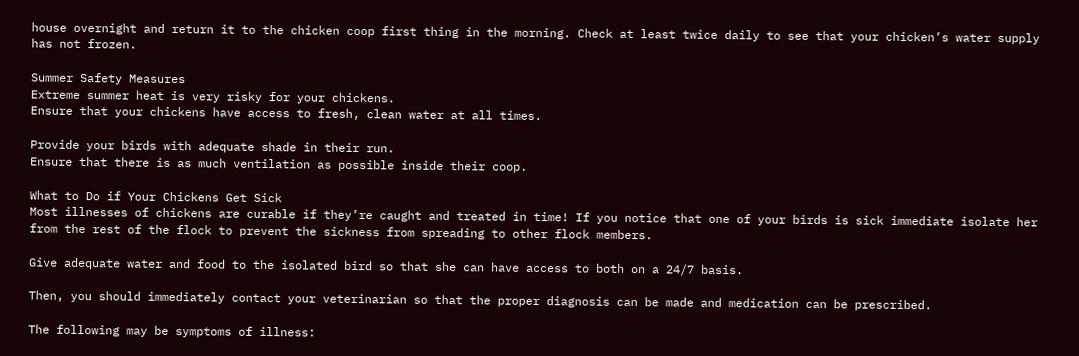house overnight and return it to the chicken coop first thing in the morning. Check at least twice daily to see that your chicken’s water supply has not frozen.

Summer Safety Measures
Extreme summer heat is very risky for your chickens.
Ensure that your chickens have access to fresh, clean water at all times.

Provide your birds with adequate shade in their run.
Ensure that there is as much ventilation as possible inside their coop.

What to Do if Your Chickens Get Sick
Most illnesses of chickens are curable if they’re caught and treated in time! If you notice that one of your birds is sick immediate isolate her from the rest of the flock to prevent the sickness from spreading to other flock members.

Give adequate water and food to the isolated bird so that she can have access to both on a 24/7 basis.

Then, you should immediately contact your veterinarian so that the proper diagnosis can be made and medication can be prescribed.

The following may be symptoms of illness: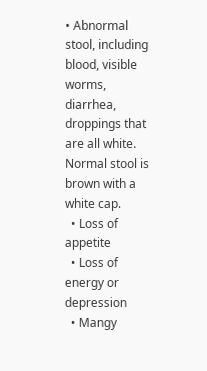• Abnormal stool, including blood, visible worms, diarrhea, droppings that are all white. Normal stool is brown with a white cap.
  • Loss of appetite
  • Loss of energy or depression
  • Mangy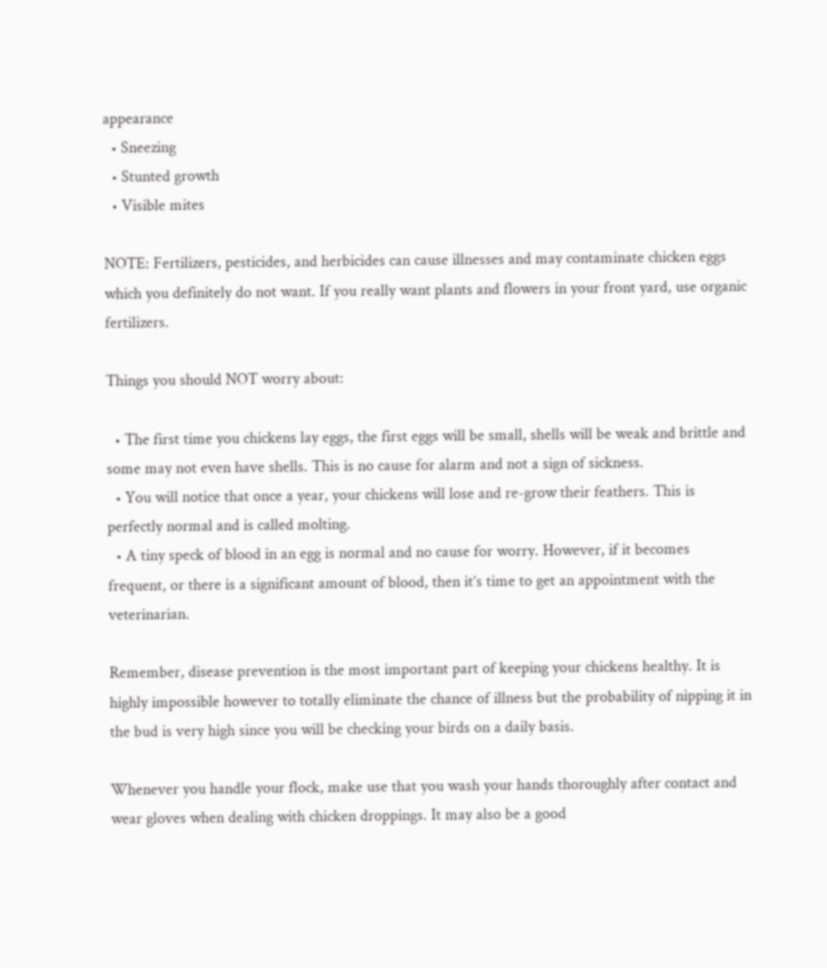appearance
  • Sneezing
  • Stunted growth
  • Visible mites

NOTE: Fertilizers, pesticides, and herbicides can cause illnesses and may contaminate chicken eggs which you definitely do not want. If you really want plants and flowers in your front yard, use organic fertilizers.

Things you should NOT worry about:

  • The first time you chickens lay eggs, the first eggs will be small, shells will be weak and brittle and some may not even have shells. This is no cause for alarm and not a sign of sickness.
  • You will notice that once a year, your chickens will lose and re-grow their feathers. This is perfectly normal and is called molting.
  • A tiny speck of blood in an egg is normal and no cause for worry. However, if it becomes frequent, or there is a significant amount of blood, then it’s time to get an appointment with the veterinarian.

Remember, disease prevention is the most important part of keeping your chickens healthy. It is highly impossible however to totally eliminate the chance of illness but the probability of nipping it in the bud is very high since you will be checking your birds on a daily basis.

Whenever you handle your flock, make use that you wash your hands thoroughly after contact and wear gloves when dealing with chicken droppings. It may also be a good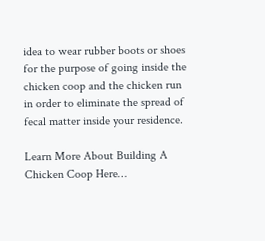idea to wear rubber boots or shoes for the purpose of going inside the chicken coop and the chicken run in order to eliminate the spread of fecal matter inside your residence.

Learn More About Building A Chicken Coop Here…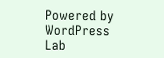Powered by WordPress Lab